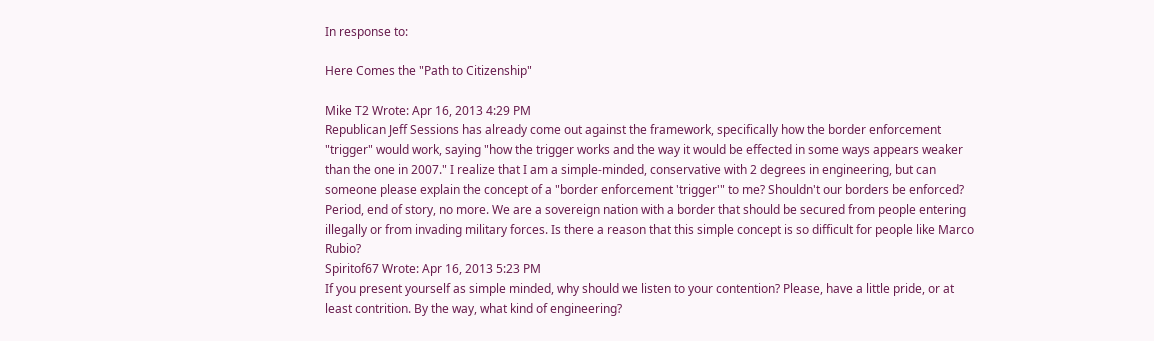In response to:

Here Comes the "Path to Citizenship"

Mike T2 Wrote: Apr 16, 2013 4:29 PM
Republican Jeff Sessions has already come out against the framework, specifically how the border enforcement "trigger" would work, saying "how the trigger works and the way it would be effected in some ways appears weaker than the one in 2007." I realize that I am a simple-minded, conservative with 2 degrees in engineering, but can someone please explain the concept of a "border enforcement 'trigger'" to me? Shouldn't our borders be enforced? Period, end of story, no more. We are a sovereign nation with a border that should be secured from people entering illegally or from invading military forces. Is there a reason that this simple concept is so difficult for people like Marco Rubio?
Spiritof67 Wrote: Apr 16, 2013 5:23 PM
If you present yourself as simple minded, why should we listen to your contention? Please, have a little pride, or at least contrition. By the way, what kind of engineering?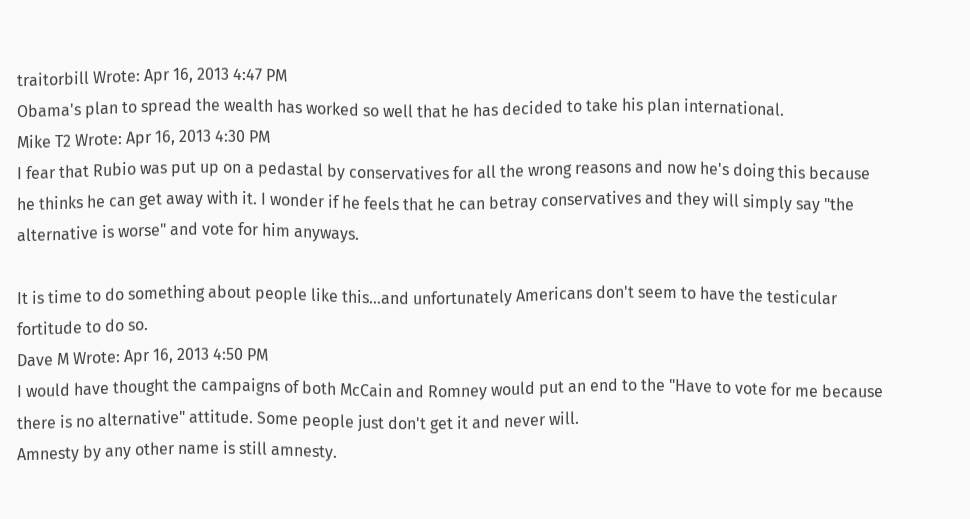traitorbill Wrote: Apr 16, 2013 4:47 PM
Obama's plan to spread the wealth has worked so well that he has decided to take his plan international.
Mike T2 Wrote: Apr 16, 2013 4:30 PM
I fear that Rubio was put up on a pedastal by conservatives for all the wrong reasons and now he's doing this because he thinks he can get away with it. I wonder if he feels that he can betray conservatives and they will simply say "the alternative is worse" and vote for him anyways.

It is time to do something about people like this...and unfortunately Americans don't seem to have the testicular fortitude to do so.
Dave M Wrote: Apr 16, 2013 4:50 PM
I would have thought the campaigns of both McCain and Romney would put an end to the "Have to vote for me because there is no alternative" attitude. Some people just don't get it and never will.
Amnesty by any other name is still amnesty.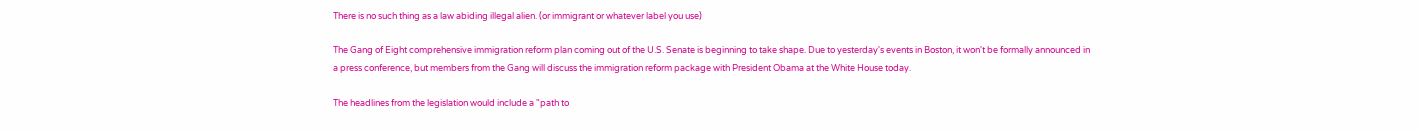There is no such thing as a law abiding illegal alien. (or immigrant or whatever label you use)

The Gang of Eight comprehensive immigration reform plan coming out of the U.S. Senate is beginning to take shape. Due to yesterday's events in Boston, it won't be formally announced in a press conference, but members from the Gang will discuss the immigration reform package with President Obama at the White House today.

The headlines from the legislation would include a "path to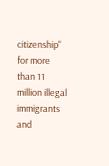citizenship" for more than 11 million illegal immigrants and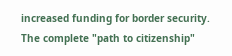increased funding for border security. The complete "path to citizenship"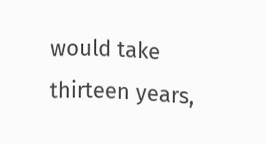would take thirteen years,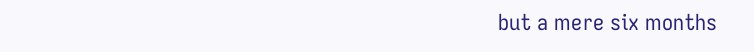but a mere six months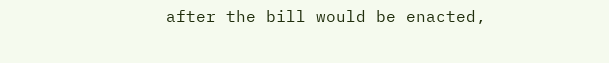after the bill would be enacted,